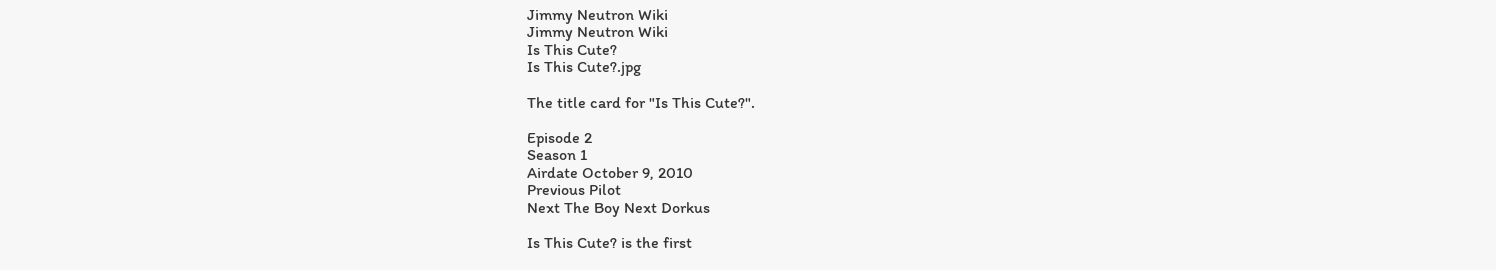Jimmy Neutron Wiki
Jimmy Neutron Wiki
Is This Cute?
Is This Cute?.jpg

The title card for "Is This Cute?".

Episode 2
Season 1
Airdate October 9, 2010
Previous Pilot
Next The Boy Next Dorkus

Is This Cute? is the first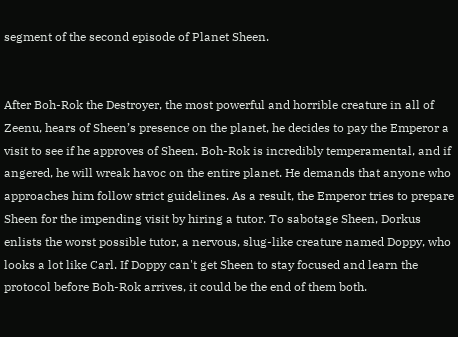segment of the second episode of Planet Sheen.


After Boh-Rok the Destroyer, the most powerful and horrible creature in all of Zeenu, hears of Sheen’s presence on the planet, he decides to pay the Emperor a visit to see if he approves of Sheen. Boh-Rok is incredibly temperamental, and if angered, he will wreak havoc on the entire planet. He demands that anyone who approaches him follow strict guidelines. As a result, the Emperor tries to prepare Sheen for the impending visit by hiring a tutor. To sabotage Sheen, Dorkus enlists the worst possible tutor, a nervous, slug-like creature named Doppy, who looks a lot like Carl. If Doppy can't get Sheen to stay focused and learn the protocol before Boh-Rok arrives, it could be the end of them both.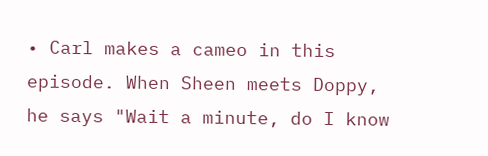• Carl makes a cameo in this episode. When Sheen meets Doppy, he says "Wait a minute, do I know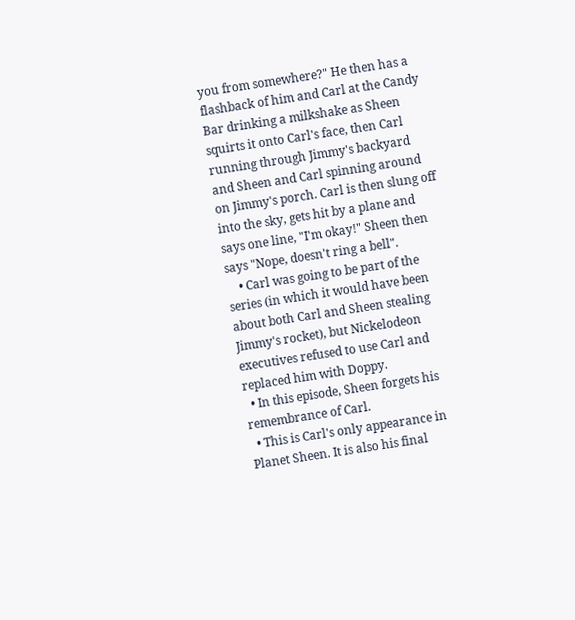you from somewhere?" He then has a flashback of him and Carl at the Candy Bar drinking a milkshake as Sheen squirts it onto Carl's face, then Carl running through Jimmy's backyard and Sheen and Carl spinning around on Jimmy's porch. Carl is then slung off into the sky, gets hit by a plane and says one line, "I'm okay!" Sheen then says "Nope, doesn't ring a bell".
    • Carl was going to be part of the series (in which it would have been about both Carl and Sheen stealing Jimmy's rocket), but Nickelodeon executives refused to use Carl and replaced him with Doppy.
  • In this episode, Sheen forgets his remembrance of Carl.
  • This is Carl's only appearance in Planet Sheen. It is also his final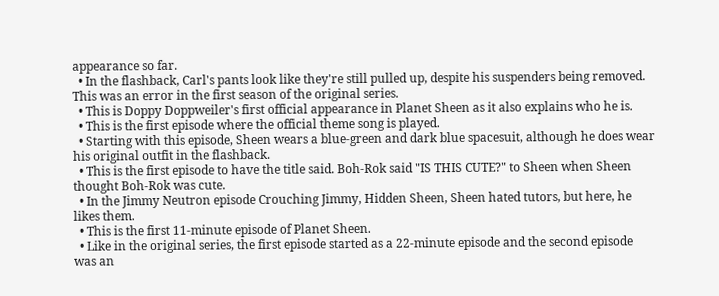appearance so far.
  • In the flashback, Carl's pants look like they're still pulled up, despite his suspenders being removed. This was an error in the first season of the original series.
  • This is Doppy Doppweiler's first official appearance in Planet Sheen as it also explains who he is.
  • This is the first episode where the official theme song is played.
  • Starting with this episode, Sheen wears a blue-green and dark blue spacesuit, although he does wear his original outfit in the flashback.
  • This is the first episode to have the title said. Boh-Rok said "IS THIS CUTE?" to Sheen when Sheen thought Boh-Rok was cute.
  • In the Jimmy Neutron episode Crouching Jimmy, Hidden Sheen, Sheen hated tutors, but here, he likes them.
  • This is the first 11-minute episode of Planet Sheen.
  • Like in the original series, the first episode started as a 22-minute episode and the second episode was an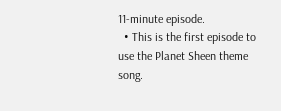11-minute episode.
  • This is the first episode to use the Planet Sheen theme song.